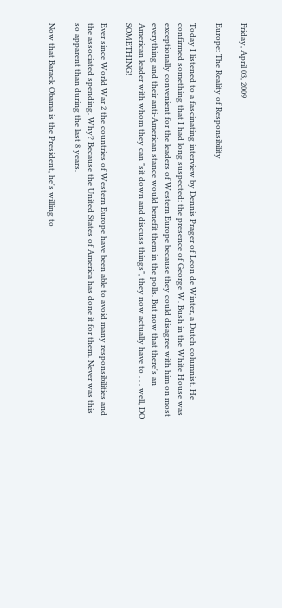Friday, April 03, 2009

Europe: The Reality of Responsibility

Today I listened to a fascinating interview by Dennis Prager of Leon de Winter, a Dutch columnist. He confirmed something that I had long suspected: the presence of George W. Bush in the White House was exceptionally convenient for the leaders of Western Europe because they could disagree with him on most everything and their anti-American stance would benefit them in the polls. But now that there's an American leader with whom they can "sit down and discuss things", they now actually have to . . . well, DO SOMETHING!

Ever since World War 2 the countries of Western Europe have been able to avoid many responsibilities and the associated spending. Why? Because the United States of America has done it for them. Never was this so apparent than during the last 8 years.

Now that Barack Obama is the President, he's willing to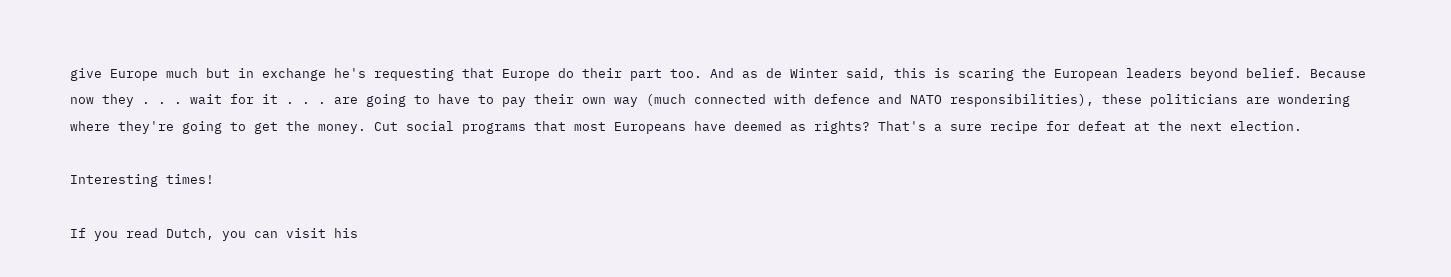give Europe much but in exchange he's requesting that Europe do their part too. And as de Winter said, this is scaring the European leaders beyond belief. Because now they . . . wait for it . . . are going to have to pay their own way (much connected with defence and NATO responsibilities), these politicians are wondering where they're going to get the money. Cut social programs that most Europeans have deemed as rights? That's a sure recipe for defeat at the next election.

Interesting times!

If you read Dutch, you can visit his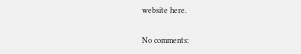website here.

No comments: